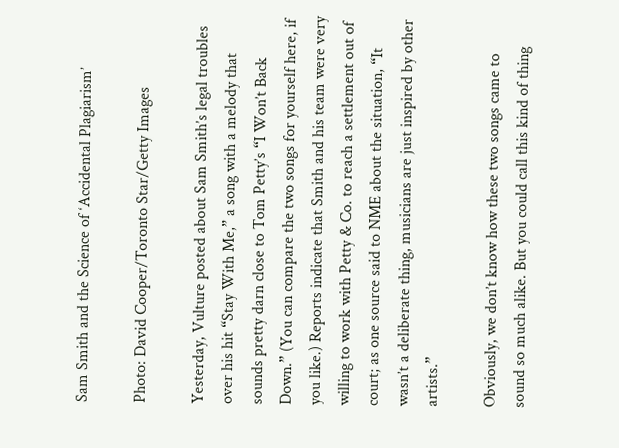Sam Smith and the Science of ‘Accidental Plagiarism’

Photo: David Cooper/Toronto Star/Getty Images

Yesterday, Vulture posted about Sam Smith’s legal troubles over his hit “Stay With Me,” a song with a melody that sounds pretty darn close to Tom Petty’s “I Won’t Back Down.” (You can compare the two songs for yourself here, if you like.) Reports indicate that Smith and his team were very willing to work with Petty & Co. to reach a settlement out of court; as one source said to NME about the situation, “It wasn’t a deliberate thing, musicians are just inspired by other artists.”

Obviously, we don’t know how these two songs came to sound so much alike. But you could call this kind of thing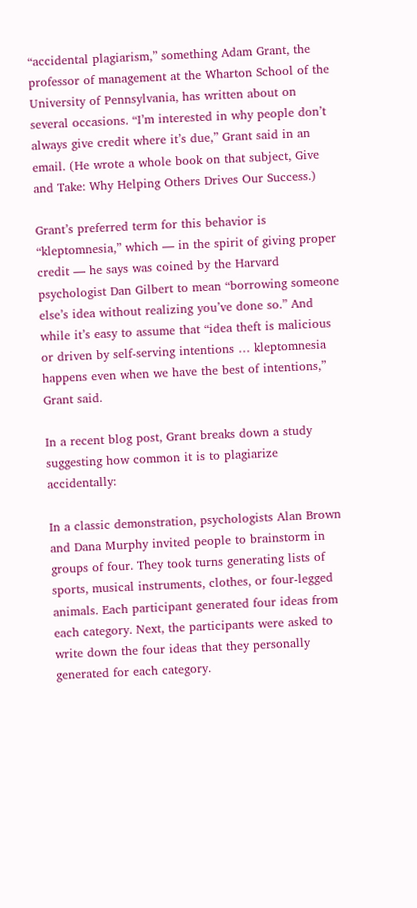“accidental plagiarism,” something Adam Grant, the professor of management at the Wharton School of the University of Pennsylvania, has written about on several occasions. “I’m interested in why people don’t always give credit where it’s due,” Grant said in an email. (He wrote a whole book on that subject, Give and Take: Why Helping Others Drives Our Success.)

Grant’s preferred term for this behavior is “kleptomnesia,” which — in the spirit of giving proper credit — he says was coined by the Harvard psychologist Dan Gilbert to mean “borrowing someone else’s idea without realizing you’ve done so.” And while it’s easy to assume that “idea theft is malicious or driven by self-serving intentions … kleptomnesia happens even when we have the best of intentions,” Grant said.

In a recent blog post, Grant breaks down a study suggesting how common it is to plagiarize accidentally:

In a classic demonstration, psychologists Alan Brown and Dana Murphy invited people to brainstorm in groups of four. They took turns generating lists of sports, musical instruments, clothes, or four-legged animals. Each participant generated four ideas from each category. Next, the participants were asked to write down the four ideas that they personally generated for each category.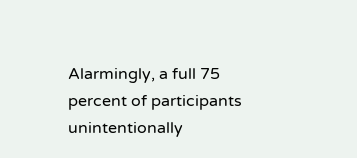Alarmingly, a full 75 percent of participants unintentionally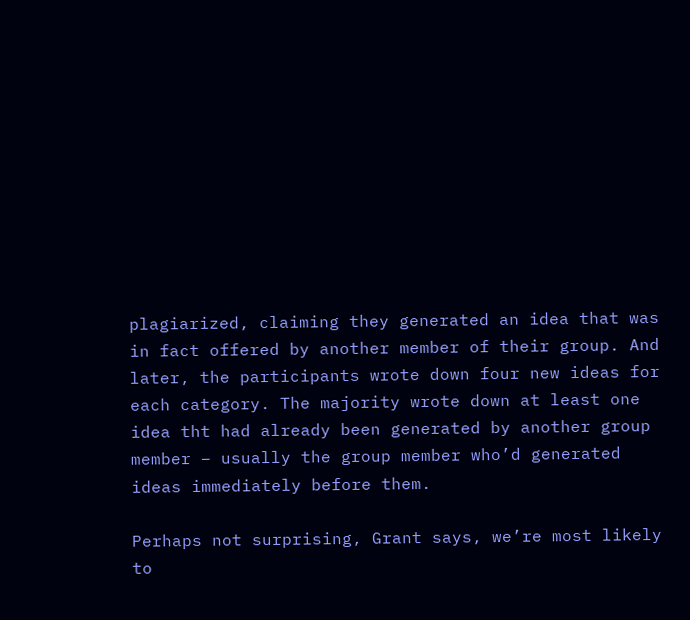plagiarized, claiming they generated an idea that was in fact offered by another member of their group. And later, the participants wrote down four new ideas for each category. The majority wrote down at least one idea tht had already been generated by another group member – usually the group member who’d generated ideas immediately before them.

Perhaps not surprising, Grant says, we’re most likely to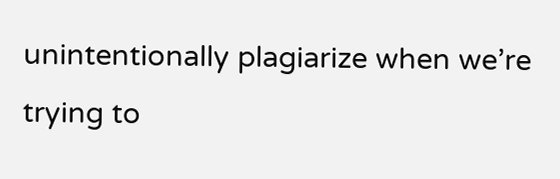unintentionally plagiarize when we’re trying to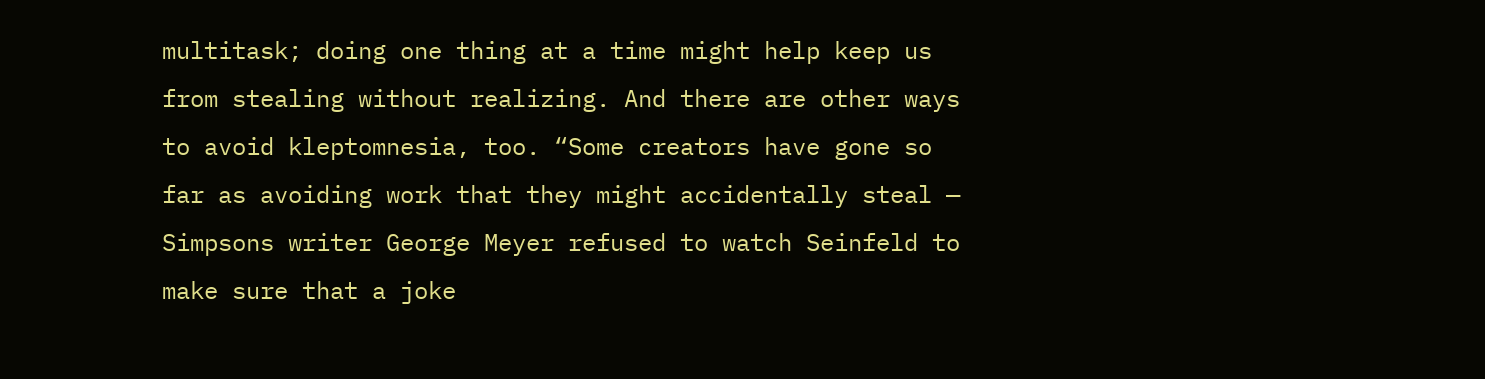multitask; doing one thing at a time might help keep us from stealing without realizing. And there are other ways to avoid kleptomnesia, too. “Some creators have gone so far as avoiding work that they might accidentally steal — Simpsons writer George Meyer refused to watch Seinfeld to make sure that a joke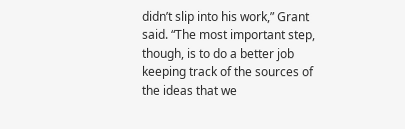didn’t slip into his work,” Grant said. “The most important step, though, is to do a better job keeping track of the sources of the ideas that we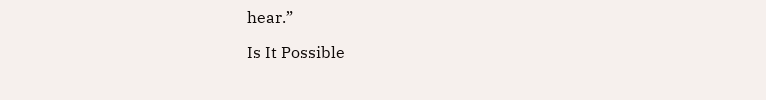hear.”

Is It Possible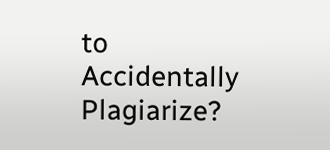to Accidentally Plagiarize?